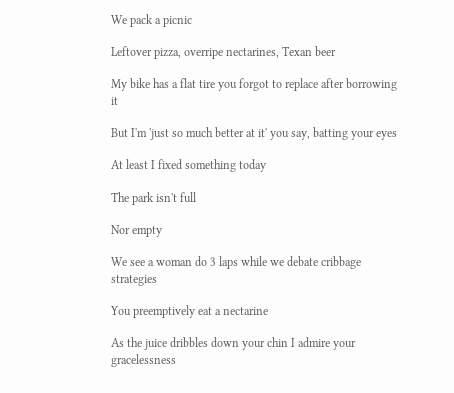We pack a picnic

Leftover pizza, overripe nectarines, Texan beer

My bike has a flat tire you forgot to replace after borrowing it

But I'm 'just so much better at it' you say, batting your eyes

At least I fixed something today

The park isn't full

Nor empty

We see a woman do 3 laps while we debate cribbage strategies

You preemptively eat a nectarine

As the juice dribbles down your chin I admire your gracelessness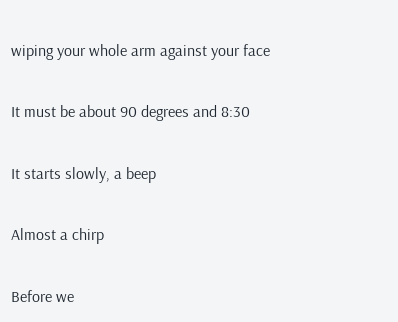wiping your whole arm against your face

It must be about 90 degrees and 8:30

It starts slowly, a beep

Almost a chirp

Before we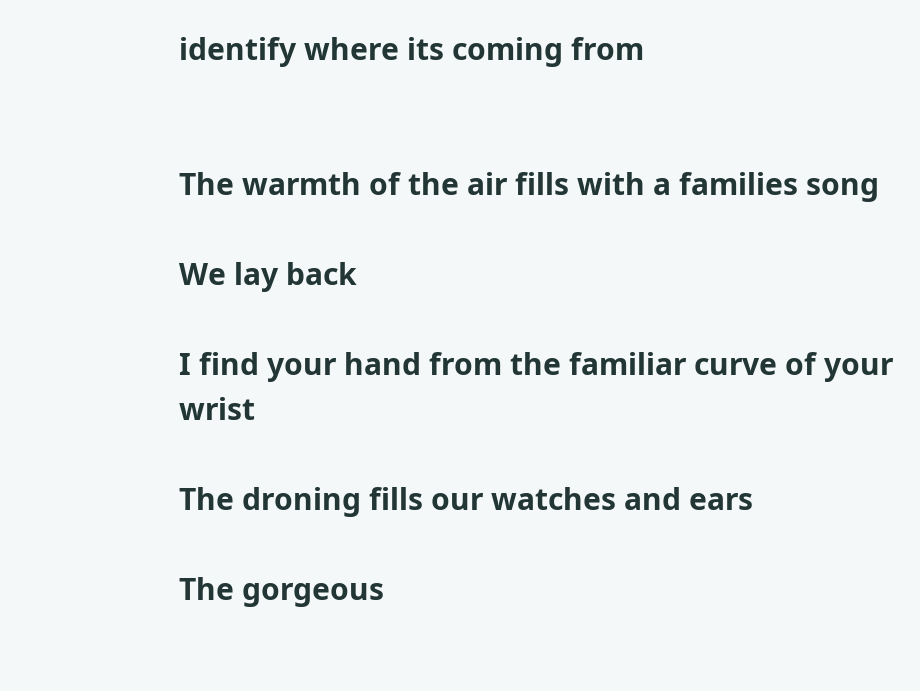identify where its coming from


The warmth of the air fills with a families song

We lay back

I find your hand from the familiar curve of your wrist

The droning fills our watches and ears

The gorgeous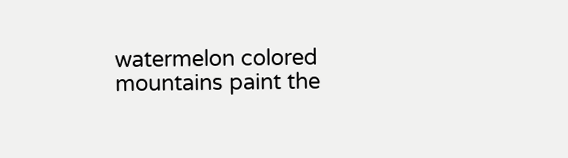watermelon colored mountains paint the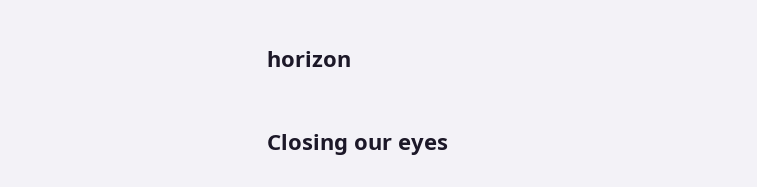horizon

Closing our eyes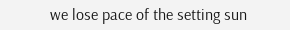we lose pace of the setting sun